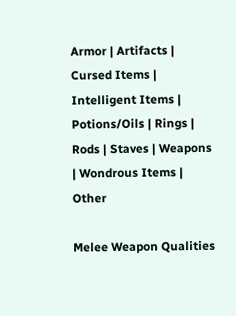Armor | Artifacts | Cursed Items | Intelligent Items | Potions/Oils | Rings | Rods | Staves | Weapons | Wondrous Items | Other

Melee Weapon Qualities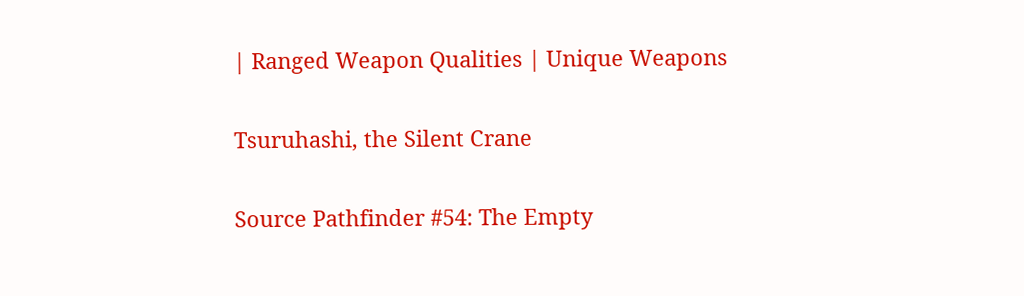| Ranged Weapon Qualities | Unique Weapons

Tsuruhashi, the Silent Crane

Source Pathfinder #54: The Empty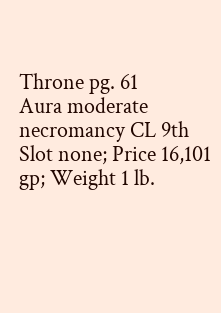Throne pg. 61
Aura moderate necromancy CL 9th
Slot none; Price 16,101 gp; Weight 1 lb.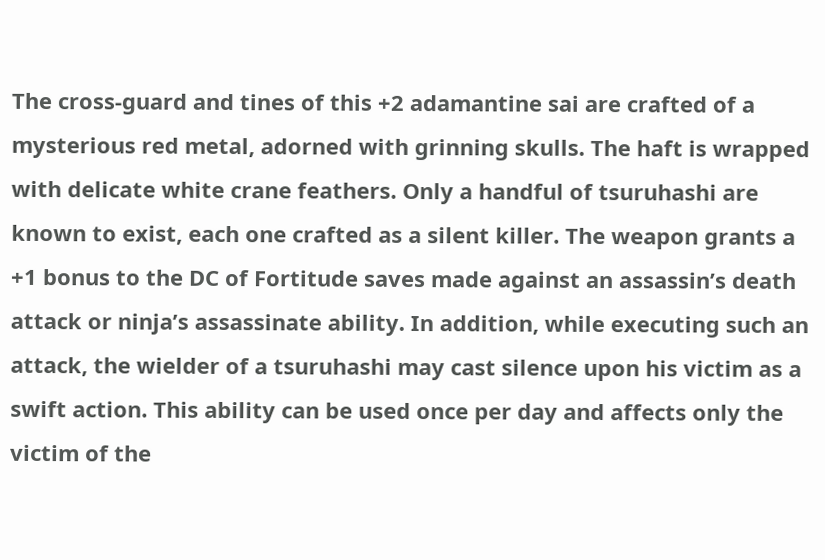The cross-guard and tines of this +2 adamantine sai are crafted of a mysterious red metal, adorned with grinning skulls. The haft is wrapped with delicate white crane feathers. Only a handful of tsuruhashi are known to exist, each one crafted as a silent killer. The weapon grants a +1 bonus to the DC of Fortitude saves made against an assassin’s death attack or ninja’s assassinate ability. In addition, while executing such an attack, the wielder of a tsuruhashi may cast silence upon his victim as a swift action. This ability can be used once per day and affects only the victim of the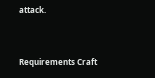attack.


Requirements Craft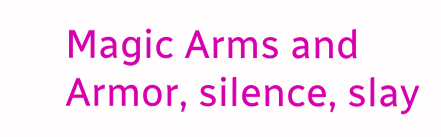Magic Arms and Armor, silence, slay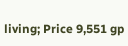living; Price 9,551 gp